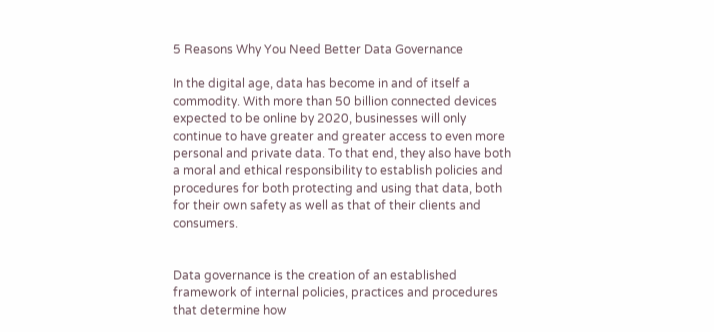5 Reasons Why You Need Better Data Governance

In the digital age, data has become in and of itself a commodity. With more than 50 billion connected devices expected to be online by 2020, businesses will only continue to have greater and greater access to even more personal and private data. To that end, they also have both a moral and ethical responsibility to establish policies and procedures for both protecting and using that data, both for their own safety as well as that of their clients and consumers.


Data governance is the creation of an established framework of internal policies, practices and procedures that determine how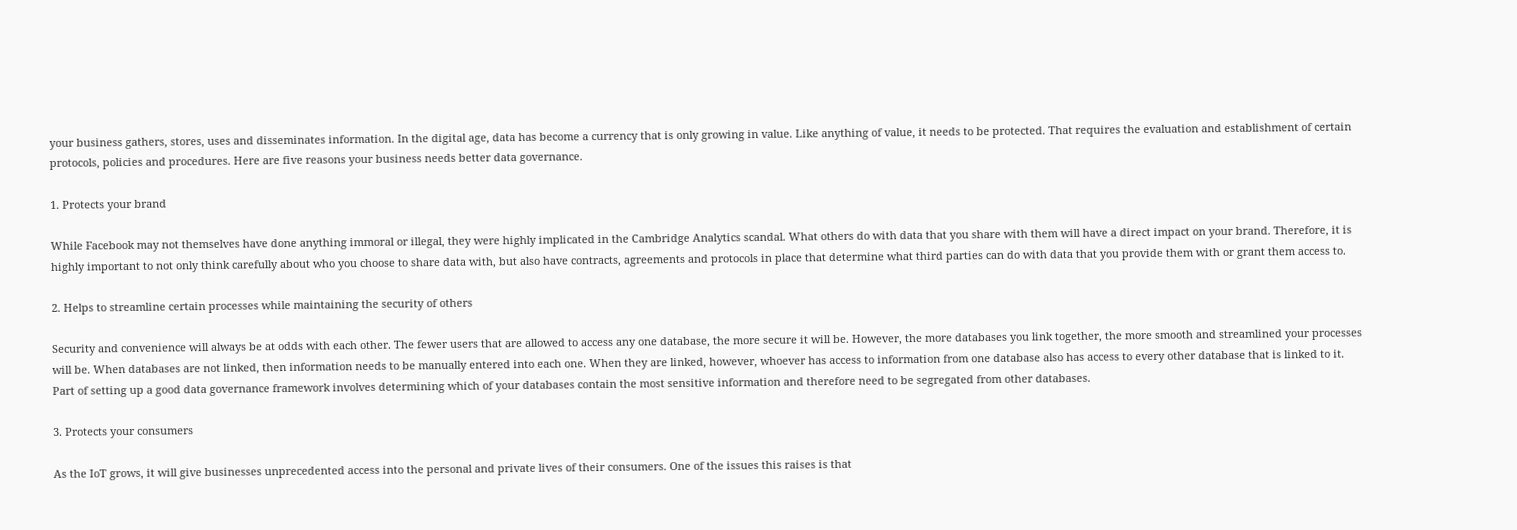your business gathers, stores, uses and disseminates information. In the digital age, data has become a currency that is only growing in value. Like anything of value, it needs to be protected. That requires the evaluation and establishment of certain protocols, policies and procedures. Here are five reasons your business needs better data governance.

1. Protects your brand

While Facebook may not themselves have done anything immoral or illegal, they were highly implicated in the Cambridge Analytics scandal. What others do with data that you share with them will have a direct impact on your brand. Therefore, it is highly important to not only think carefully about who you choose to share data with, but also have contracts, agreements and protocols in place that determine what third parties can do with data that you provide them with or grant them access to.

2. Helps to streamline certain processes while maintaining the security of others

Security and convenience will always be at odds with each other. The fewer users that are allowed to access any one database, the more secure it will be. However, the more databases you link together, the more smooth and streamlined your processes will be. When databases are not linked, then information needs to be manually entered into each one. When they are linked, however, whoever has access to information from one database also has access to every other database that is linked to it. Part of setting up a good data governance framework involves determining which of your databases contain the most sensitive information and therefore need to be segregated from other databases.

3. Protects your consumers

As the IoT grows, it will give businesses unprecedented access into the personal and private lives of their consumers. One of the issues this raises is that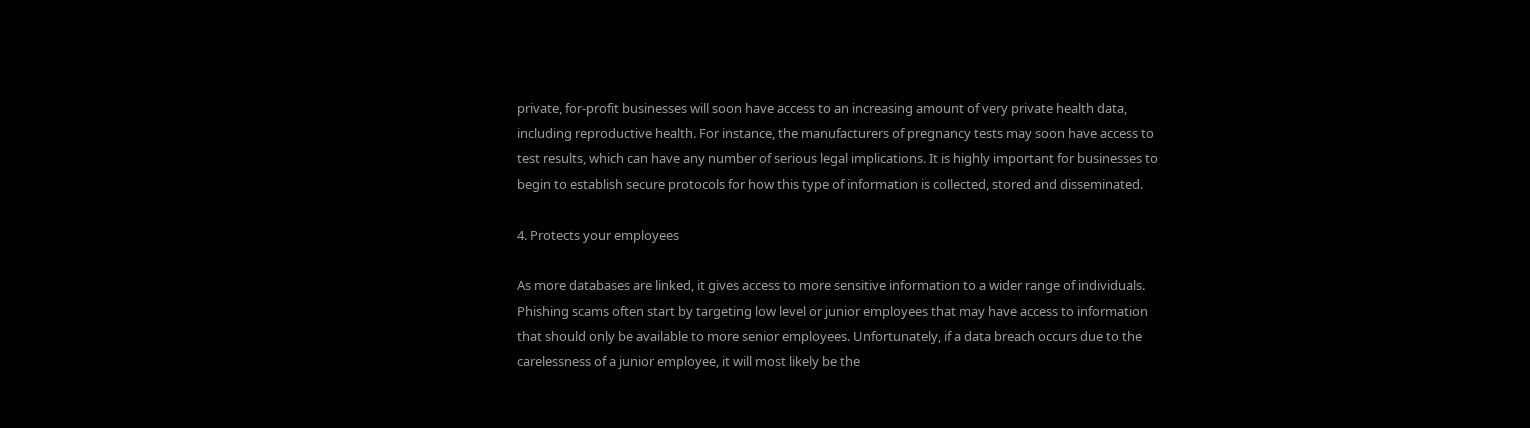private, for-profit businesses will soon have access to an increasing amount of very private health data, including reproductive health. For instance, the manufacturers of pregnancy tests may soon have access to test results, which can have any number of serious legal implications. It is highly important for businesses to begin to establish secure protocols for how this type of information is collected, stored and disseminated.

4. Protects your employees

As more databases are linked, it gives access to more sensitive information to a wider range of individuals. Phishing scams often start by targeting low level or junior employees that may have access to information that should only be available to more senior employees. Unfortunately, if a data breach occurs due to the carelessness of a junior employee, it will most likely be the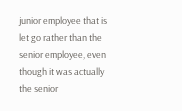junior employee that is let go rather than the senior employee, even though it was actually the senior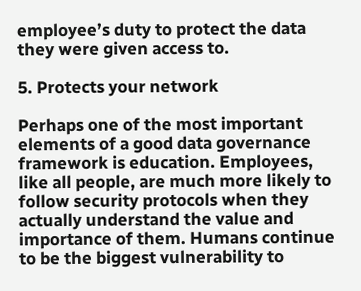employee’s duty to protect the data they were given access to.

5. Protects your network

Perhaps one of the most important elements of a good data governance framework is education. Employees, like all people, are much more likely to follow security protocols when they actually understand the value and importance of them. Humans continue to be the biggest vulnerability to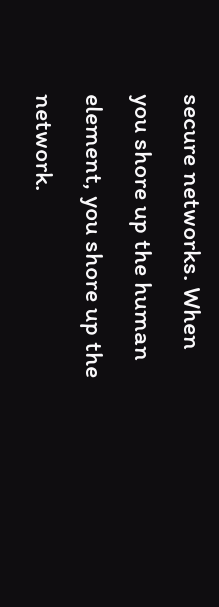secure networks. When you shore up the human element, you shore up the network.